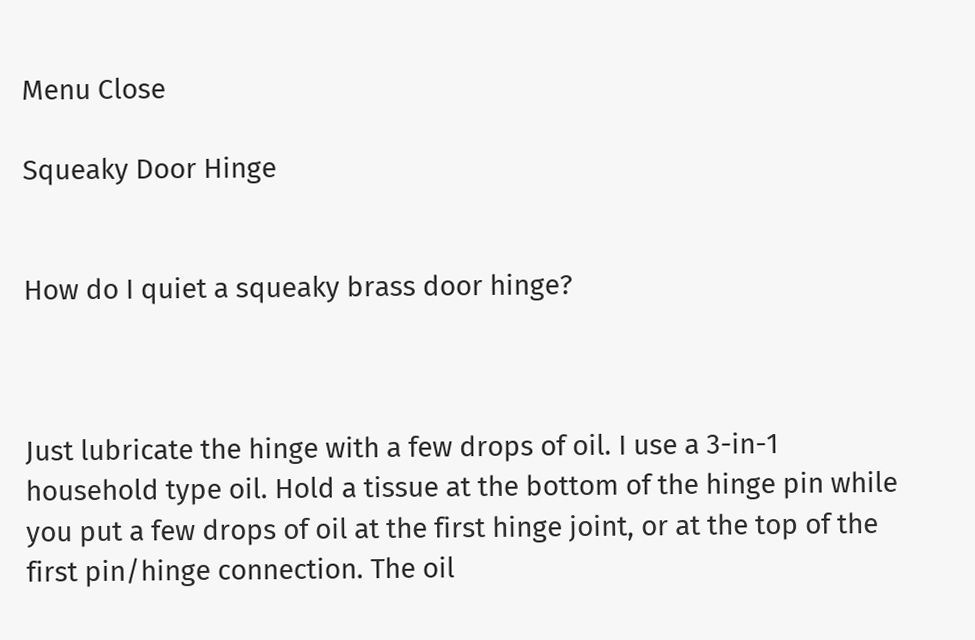Menu Close

Squeaky Door Hinge


How do I quiet a squeaky brass door hinge?



Just lubricate the hinge with a few drops of oil. I use a 3-in-1 household type oil. Hold a tissue at the bottom of the hinge pin while you put a few drops of oil at the first hinge joint, or at the top of the first pin/hinge connection. The oil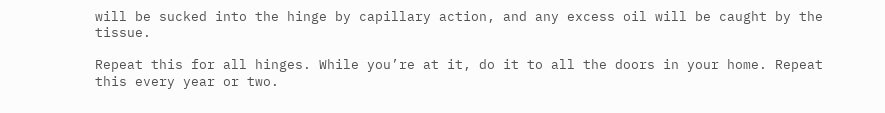will be sucked into the hinge by capillary action, and any excess oil will be caught by the tissue.

Repeat this for all hinges. While you’re at it, do it to all the doors in your home. Repeat this every year or two.